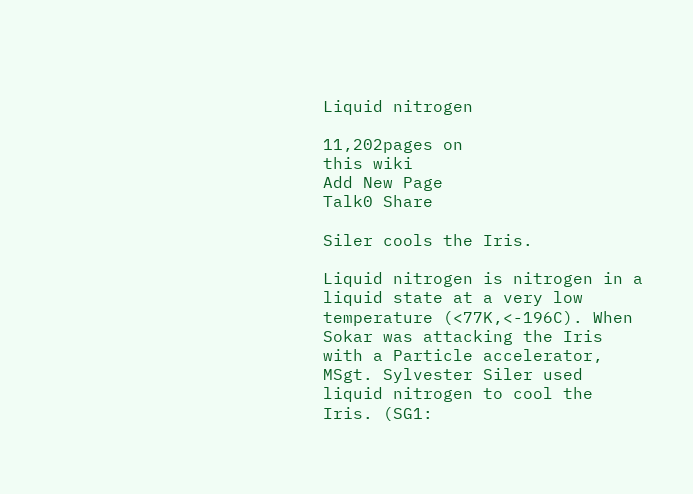Liquid nitrogen

11,202pages on
this wiki
Add New Page
Talk0 Share

Siler cools the Iris.

Liquid nitrogen is nitrogen in a liquid state at a very low temperature (<77K,<-196C). When Sokar was attacking the Iris with a Particle accelerator, MSgt. Sylvester Siler used liquid nitrogen to cool the Iris. (SG1: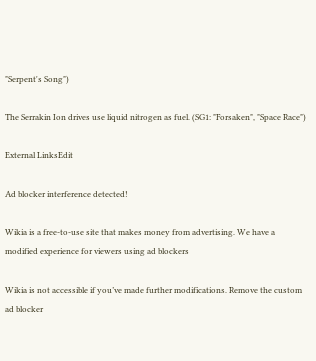"Serpent's Song")

The Serrakin Ion drives use liquid nitrogen as fuel. (SG1: "Forsaken", "Space Race")

External LinksEdit

Ad blocker interference detected!

Wikia is a free-to-use site that makes money from advertising. We have a modified experience for viewers using ad blockers

Wikia is not accessible if you’ve made further modifications. Remove the custom ad blocker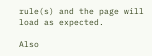rule(s) and the page will load as expected.

Also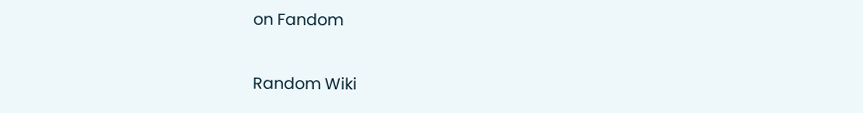on Fandom

Random Wiki